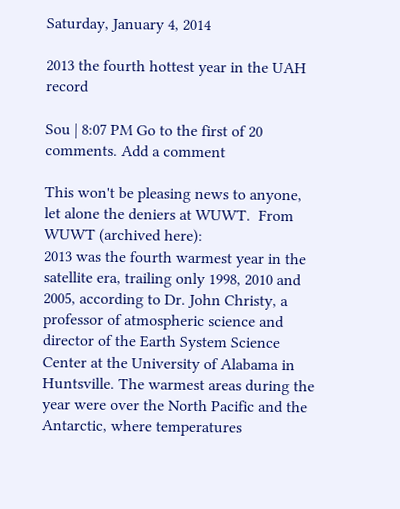Saturday, January 4, 2014

2013 the fourth hottest year in the UAH record

Sou | 8:07 PM Go to the first of 20 comments. Add a comment

This won't be pleasing news to anyone, let alone the deniers at WUWT.  From WUWT (archived here):
2013 was the fourth warmest year in the satellite era, trailing only 1998, 2010 and 2005, according to Dr. John Christy, a professor of atmospheric science and director of the Earth System Science Center at the University of Alabama in Huntsville. The warmest areas during the year were over the North Pacific and the Antarctic, where temperatures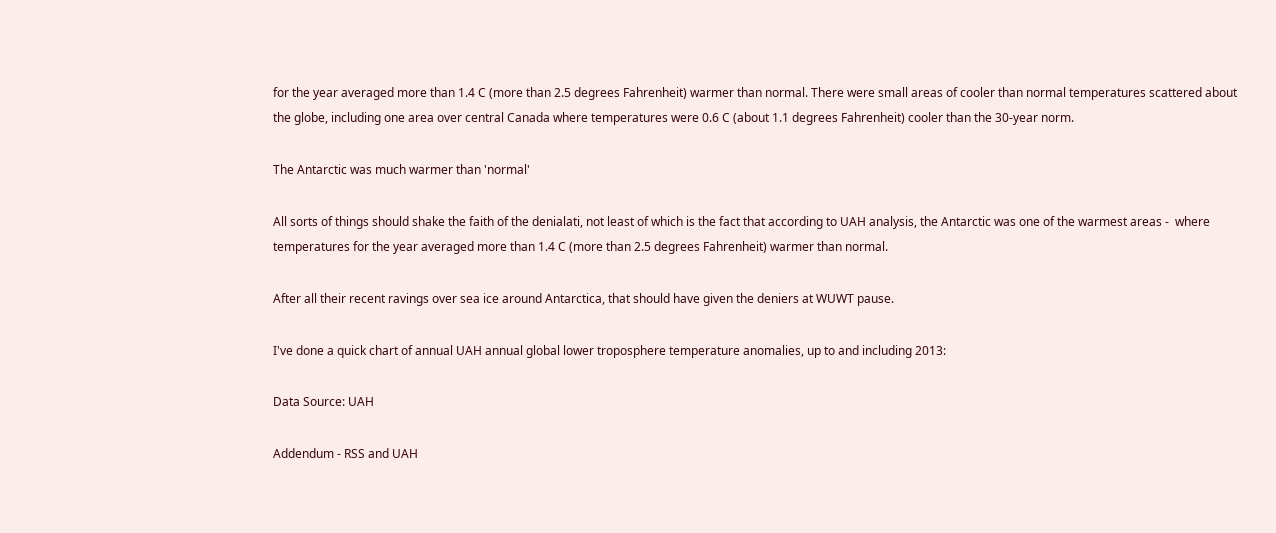for the year averaged more than 1.4 C (more than 2.5 degrees Fahrenheit) warmer than normal. There were small areas of cooler than normal temperatures scattered about the globe, including one area over central Canada where temperatures were 0.6 C (about 1.1 degrees Fahrenheit) cooler than the 30-year norm.

The Antarctic was much warmer than 'normal'

All sorts of things should shake the faith of the denialati, not least of which is the fact that according to UAH analysis, the Antarctic was one of the warmest areas -  where temperatures for the year averaged more than 1.4 C (more than 2.5 degrees Fahrenheit) warmer than normal.

After all their recent ravings over sea ice around Antarctica, that should have given the deniers at WUWT pause.

I've done a quick chart of annual UAH annual global lower troposphere temperature anomalies, up to and including 2013:

Data Source: UAH

Addendum - RSS and UAH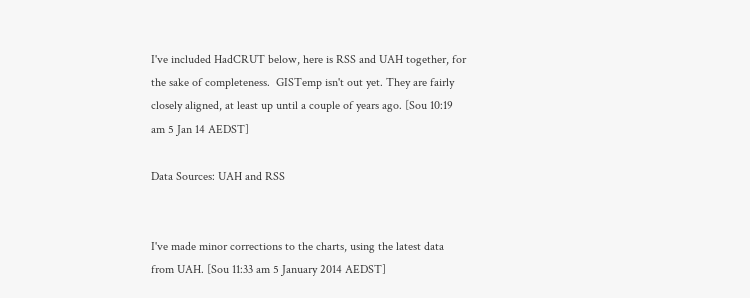I've included HadCRUT below, here is RSS and UAH together, for the sake of completeness.  GISTemp isn't out yet. They are fairly closely aligned, at least up until a couple of years ago. [Sou 10:19 am 5 Jan 14 AEDST]

Data Sources: UAH and RSS


I've made minor corrections to the charts, using the latest data from UAH. [Sou 11:33 am 5 January 2014 AEDST]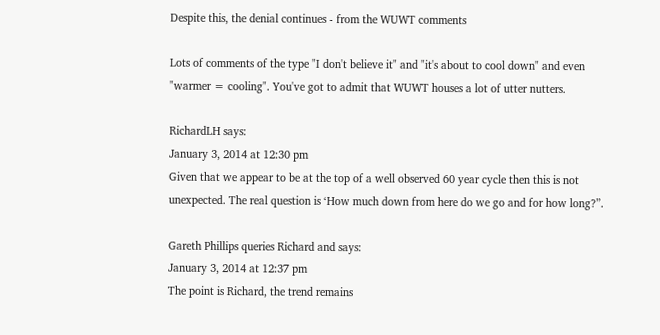Despite this, the denial continues - from the WUWT comments

Lots of comments of the type "I don't believe it" and "it's about to cool down" and even "warmer = cooling". You've got to admit that WUWT houses a lot of utter nutters.

RichardLH says:
January 3, 2014 at 12:30 pm
Given that we appear to be at the top of a well observed 60 year cycle then this is not unexpected. The real question is ‘How much down from here do we go and for how long?”.

Gareth Phillips queries Richard and says:
January 3, 2014 at 12:37 pm
The point is Richard, the trend remains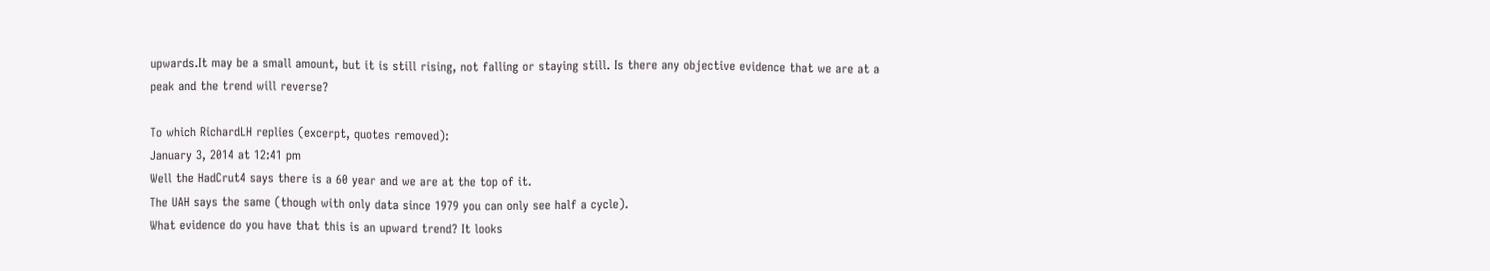upwards.It may be a small amount, but it is still rising, not falling or staying still. Is there any objective evidence that we are at a peak and the trend will reverse?

To which RichardLH replies (excerpt, quotes removed):
January 3, 2014 at 12:41 pm
Well the HadCrut4 says there is a 60 year and we are at the top of it.
The UAH says the same (though with only data since 1979 you can only see half a cycle).
What evidence do you have that this is an upward trend? It looks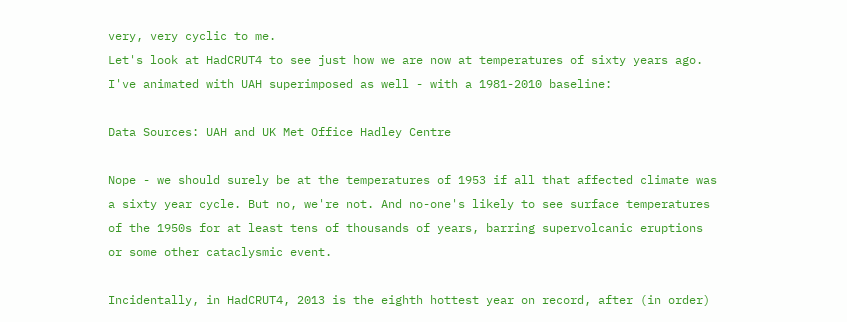very, very cyclic to me.
Let's look at HadCRUT4 to see just how we are now at temperatures of sixty years ago. I've animated with UAH superimposed as well - with a 1981-2010 baseline:

Data Sources: UAH and UK Met Office Hadley Centre

Nope - we should surely be at the temperatures of 1953 if all that affected climate was a sixty year cycle. But no, we're not. And no-one's likely to see surface temperatures of the 1950s for at least tens of thousands of years, barring supervolcanic eruptions or some other cataclysmic event.

Incidentally, in HadCRUT4, 2013 is the eighth hottest year on record, after (in order)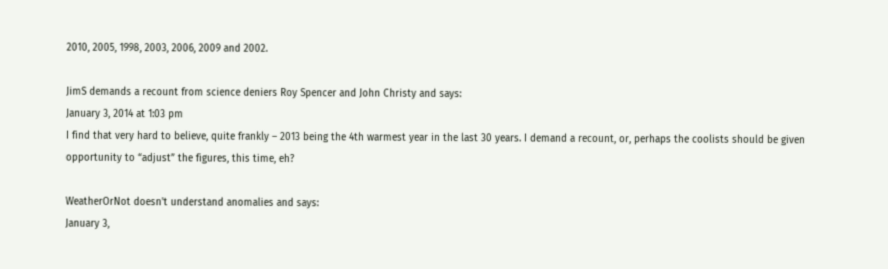2010, 2005, 1998, 2003, 2006, 2009 and 2002.

JimS demands a recount from science deniers Roy Spencer and John Christy and says:
January 3, 2014 at 1:03 pm
I find that very hard to believe, quite frankly – 2013 being the 4th warmest year in the last 30 years. I demand a recount, or, perhaps the coolists should be given opportunity to “adjust” the figures, this time, eh?

WeatherOrNot doesn't understand anomalies and says:
January 3,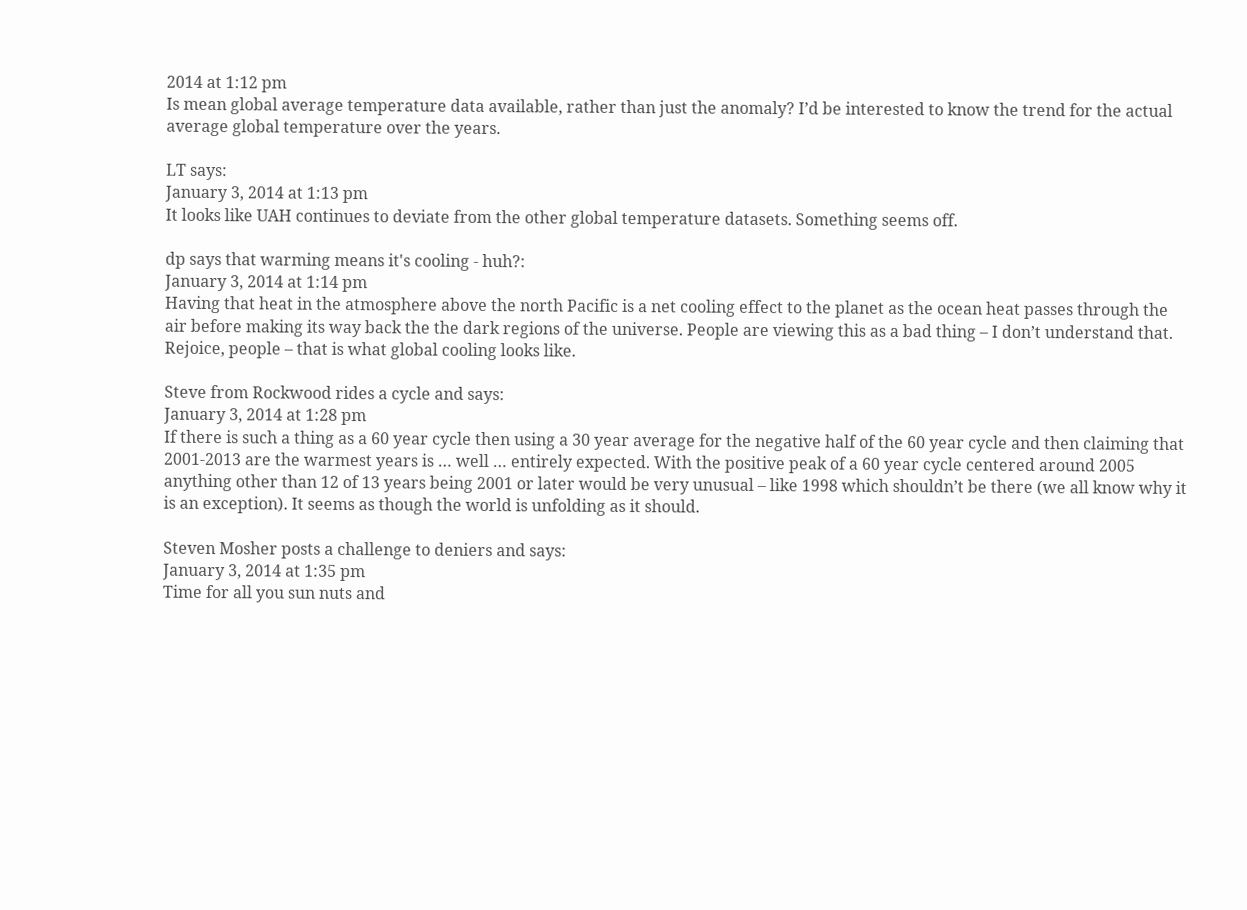2014 at 1:12 pm
Is mean global average temperature data available, rather than just the anomaly? I’d be interested to know the trend for the actual average global temperature over the years.

LT says:
January 3, 2014 at 1:13 pm
It looks like UAH continues to deviate from the other global temperature datasets. Something seems off.

dp says that warming means it's cooling - huh?:
January 3, 2014 at 1:14 pm
Having that heat in the atmosphere above the north Pacific is a net cooling effect to the planet as the ocean heat passes through the air before making its way back the the dark regions of the universe. People are viewing this as a bad thing – I don’t understand that. Rejoice, people – that is what global cooling looks like.

Steve from Rockwood rides a cycle and says:
January 3, 2014 at 1:28 pm
If there is such a thing as a 60 year cycle then using a 30 year average for the negative half of the 60 year cycle and then claiming that 2001-2013 are the warmest years is … well … entirely expected. With the positive peak of a 60 year cycle centered around 2005 anything other than 12 of 13 years being 2001 or later would be very unusual – like 1998 which shouldn’t be there (we all know why it is an exception). It seems as though the world is unfolding as it should.

Steven Mosher posts a challenge to deniers and says:
January 3, 2014 at 1:35 pm
Time for all you sun nuts and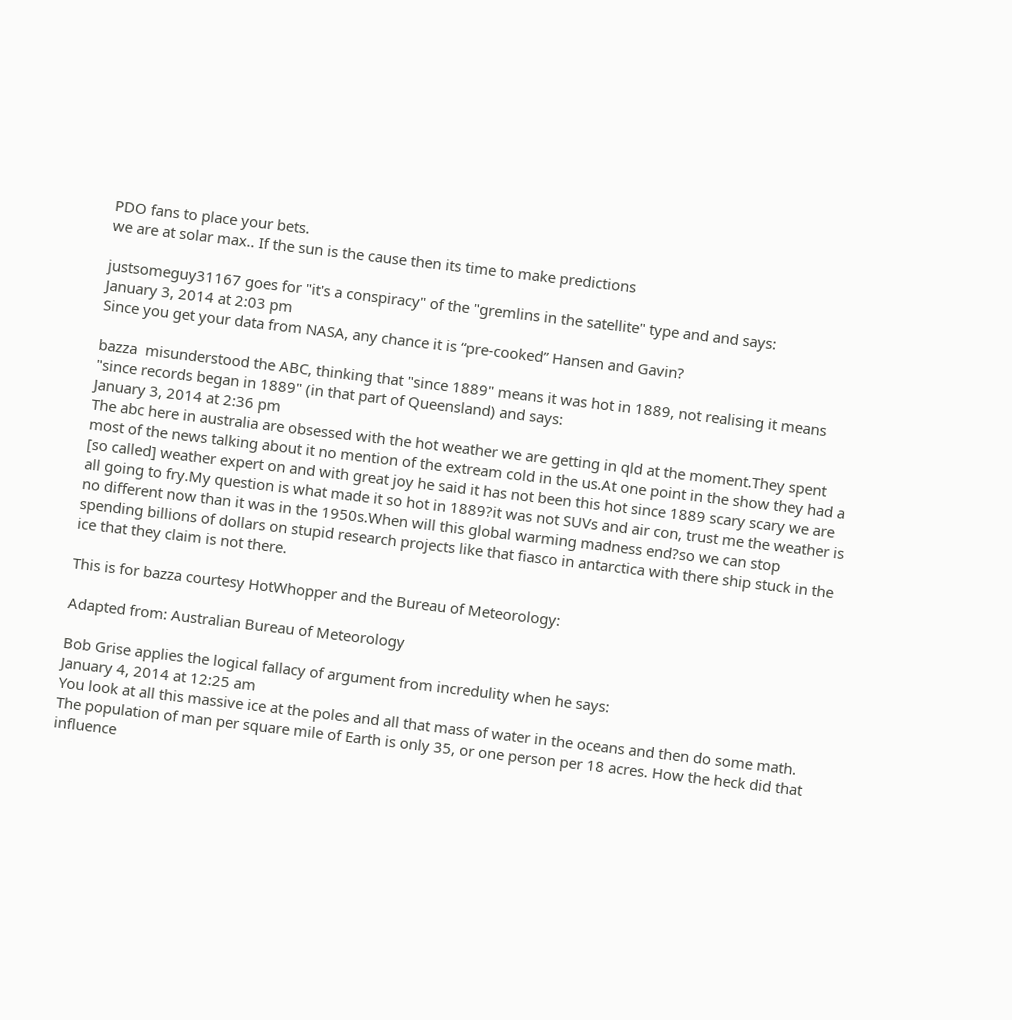PDO fans to place your bets.
we are at solar max.. If the sun is the cause then its time to make predictions

justsomeguy31167 goes for "it's a conspiracy" of the "gremlins in the satellite" type and and says:
January 3, 2014 at 2:03 pm
Since you get your data from NASA, any chance it is “pre-cooked” Hansen and Gavin?

bazza  misunderstood the ABC, thinking that "since 1889" means it was hot in 1889, not realising it means "since records began in 1889" (in that part of Queensland) and says:
January 3, 2014 at 2:36 pm
The abc here in australia are obsessed with the hot weather we are getting in qld at the moment.They spent most of the news talking about it no mention of the extream cold in the us.At one point in the show they had a [so called] weather expert on and with great joy he said it has not been this hot since 1889 scary scary we are all going to fry.My question is what made it so hot in 1889?it was not SUVs and air con, trust me the weather is no different now than it was in the 1950s.When will this global warming madness end?so we can stop spending billions of dollars on stupid research projects like that fiasco in antarctica with there ship stuck in the ice that they claim is not there.

This is for bazza courtesy HotWhopper and the Bureau of Meteorology:

Adapted from: Australian Bureau of Meteorology

Bob Grise applies the logical fallacy of argument from incredulity when he says:
January 4, 2014 at 12:25 am
You look at all this massive ice at the poles and all that mass of water in the oceans and then do some math. The population of man per square mile of Earth is only 35, or one person per 18 acres. How the heck did that influence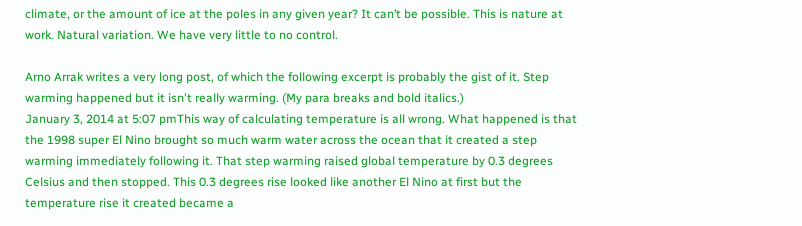climate, or the amount of ice at the poles in any given year? It can’t be possible. This is nature at work. Natural variation. We have very little to no control.

Arno Arrak writes a very long post, of which the following excerpt is probably the gist of it. Step warming happened but it isn't really warming. (My para breaks and bold italics.)
January 3, 2014 at 5:07 pmThis way of calculating temperature is all wrong. What happened is that the 1998 super El Nino brought so much warm water across the ocean that it created a step warming immediately following it. That step warming raised global temperature by 0.3 degrees Celsius and then stopped. This 0.3 degrees rise looked like another El Nino at first but the temperature rise it created became a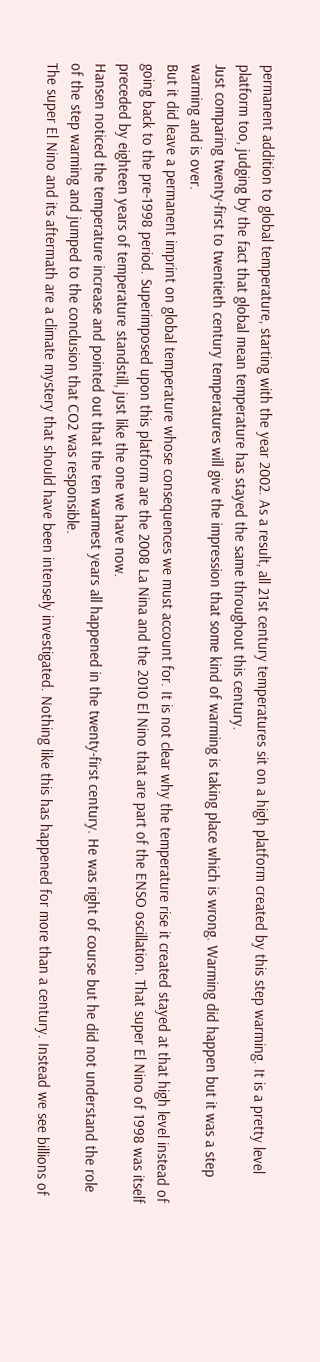permanent addition to global temperature, starting with the year 2002. As a result, all 21st century temperatures sit on a high platform created by this step warming. It is a pretty level platform too, judging by the fact that global mean temperature has stayed the same throughout this century.
Just comparing twenty-first to twentieth century temperatures will give the impression that some kind of warming is taking place which is wrong. Warming did happen but it was a step warming and is over.
But it did leave a permanent imprint on global temperature whose consequences we must account for. It is not clear why the temperature rise it created stayed at that high level instead of going back to the pre-1998 period. Superimposed upon this platform are the 2008 La Nina and the 2010 El Nino that are part of the ENSO oscillation. That super El Nino of 1998 was itself preceded by eighteen years of temperature standstill, just like the one we have now.
Hansen noticed the temperature increase and pointed out that the ten warmest years all happened in the twenty-first century. He was right of course but he did not understand the role of the step warming and jumped to the conclusion that CO2 was responsible.
The super El Nino and its aftermath are a climate mystery that should have been intensely investigated. Nothing like this has happened for more than a century. Instead we see billions of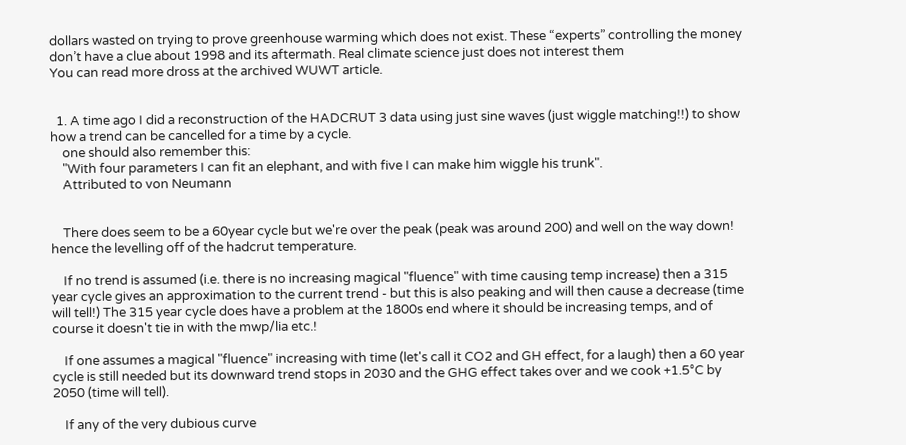dollars wasted on trying to prove greenhouse warming which does not exist. These “experts” controlling the money don’t have a clue about 1998 and its aftermath. Real climate science just does not interest them
You can read more dross at the archived WUWT article.


  1. A time ago I did a reconstruction of the HADCRUT 3 data using just sine waves (just wiggle matching!!) to show how a trend can be cancelled for a time by a cycle.
    one should also remember this:
    "With four parameters I can fit an elephant, and with five I can make him wiggle his trunk".
    Attributed to von Neumann


    There does seem to be a 60year cycle but we're over the peak (peak was around 200) and well on the way down! hence the levelling off of the hadcrut temperature.

    If no trend is assumed (i.e. there is no increasing magical "fluence" with time causing temp increase) then a 315 year cycle gives an approximation to the current trend - but this is also peaking and will then cause a decrease (time will tell!) The 315 year cycle does have a problem at the 1800s end where it should be increasing temps, and of course it doesn't tie in with the mwp/lia etc.!

    If one assumes a magical "fluence" increasing with time (let's call it CO2 and GH effect, for a laugh) then a 60 year cycle is still needed but its downward trend stops in 2030 and the GHG effect takes over and we cook +1.5°C by 2050 (time will tell).

    If any of the very dubious curve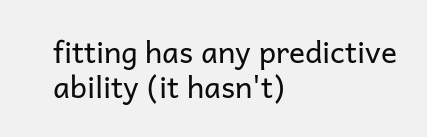fitting has any predictive ability (it hasn't)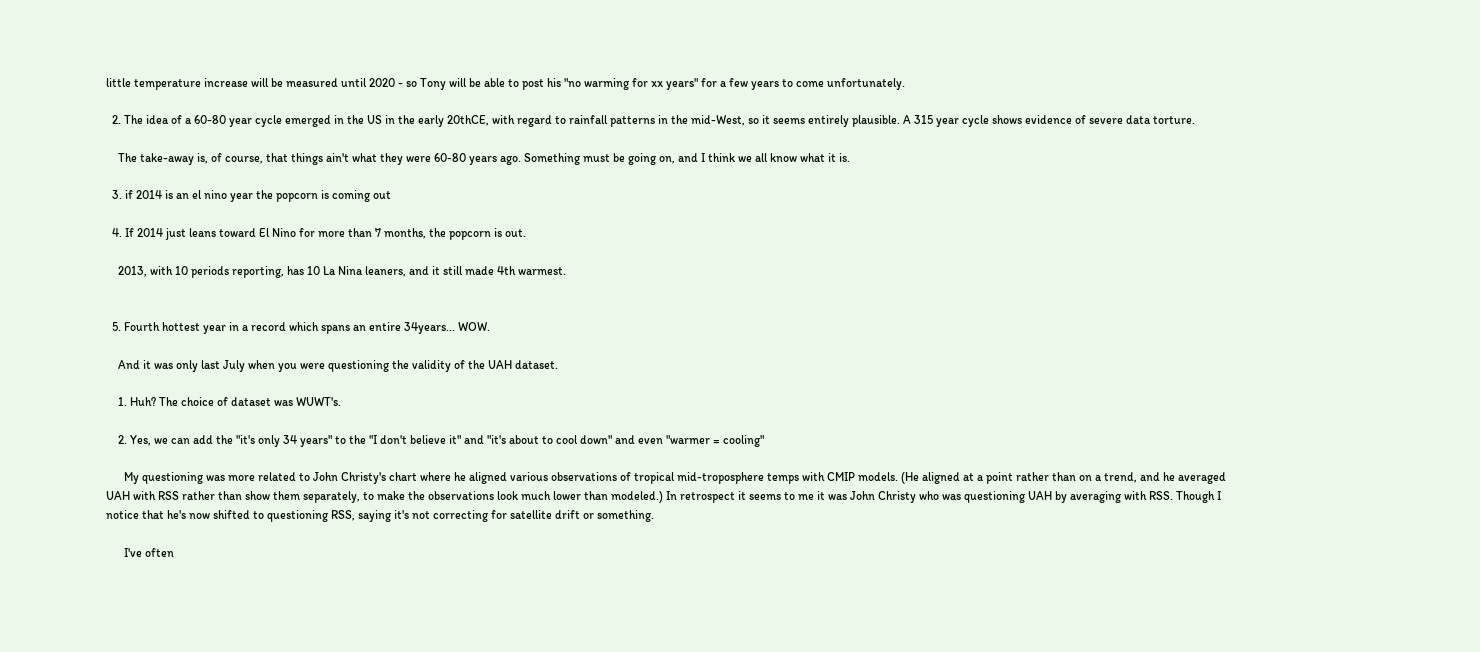little temperature increase will be measured until 2020 - so Tony will be able to post his "no warming for xx years" for a few years to come unfortunately.

  2. The idea of a 60-80 year cycle emerged in the US in the early 20thCE, with regard to rainfall patterns in the mid-West, so it seems entirely plausible. A 315 year cycle shows evidence of severe data torture.

    The take-away is, of course, that things ain't what they were 60-80 years ago. Something must be going on, and I think we all know what it is.

  3. if 2014 is an el nino year the popcorn is coming out

  4. If 2014 just leans toward El Nino for more than 7 months, the popcorn is out.

    2013, with 10 periods reporting, has 10 La Nina leaners, and it still made 4th warmest.


  5. Fourth hottest year in a record which spans an entire 34years... WOW.

    And it was only last July when you were questioning the validity of the UAH dataset.

    1. Huh? The choice of dataset was WUWT's.

    2. Yes, we can add the "it's only 34 years" to the "I don't believe it" and "it's about to cool down" and even "warmer = cooling"

      My questioning was more related to John Christy's chart where he aligned various observations of tropical mid-troposphere temps with CMIP models. (He aligned at a point rather than on a trend, and he averaged UAH with RSS rather than show them separately, to make the observations look much lower than modeled.) In retrospect it seems to me it was John Christy who was questioning UAH by averaging with RSS. Though I notice that he's now shifted to questioning RSS, saying it's not correcting for satellite drift or something.

      I've often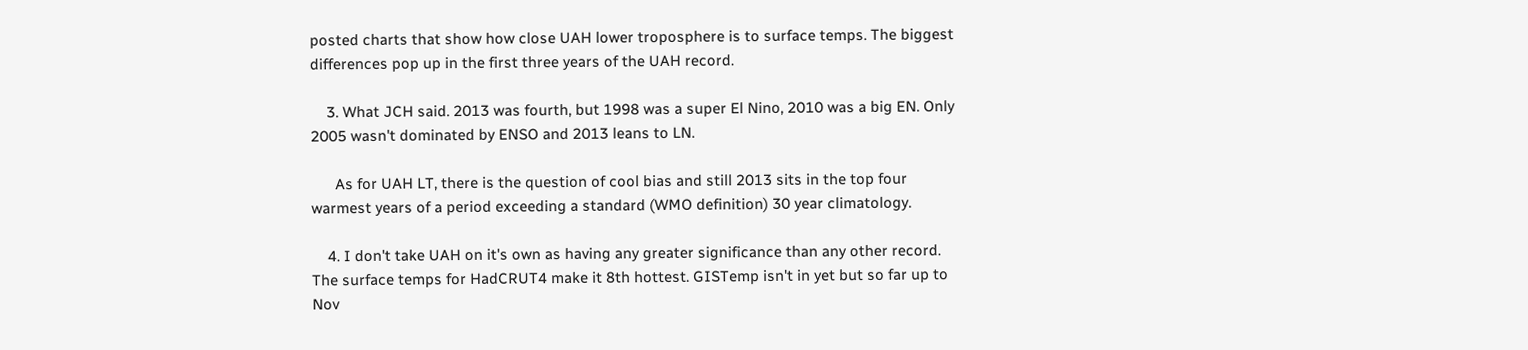posted charts that show how close UAH lower troposphere is to surface temps. The biggest differences pop up in the first three years of the UAH record.

    3. What JCH said. 2013 was fourth, but 1998 was a super El Nino, 2010 was a big EN. Only 2005 wasn't dominated by ENSO and 2013 leans to LN.

      As for UAH LT, there is the question of cool bias and still 2013 sits in the top four warmest years of a period exceeding a standard (WMO definition) 30 year climatology.

    4. I don't take UAH on it's own as having any greater significance than any other record. The surface temps for HadCRUT4 make it 8th hottest. GISTemp isn't in yet but so far up to Nov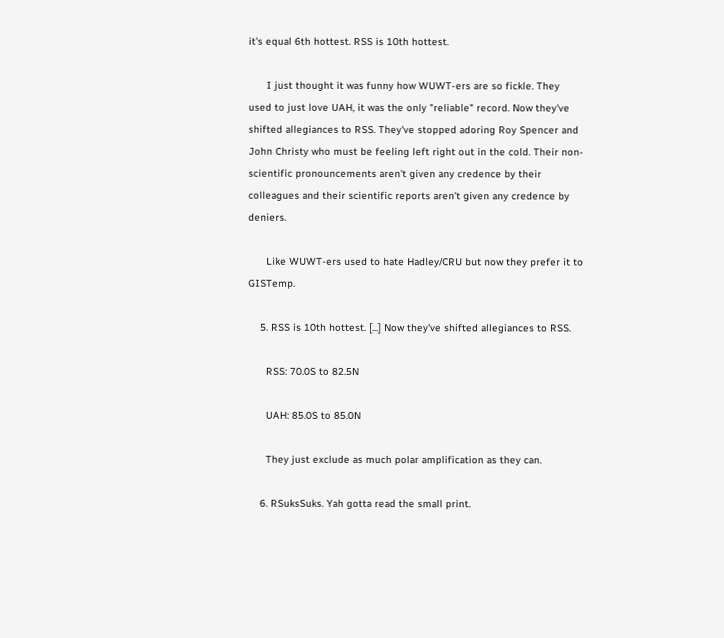it's equal 6th hottest. RSS is 10th hottest.

      I just thought it was funny how WUWT-ers are so fickle. They used to just love UAH, it was the only "reliable" record. Now they've shifted allegiances to RSS. They've stopped adoring Roy Spencer and John Christy who must be feeling left right out in the cold. Their non-scientific pronouncements aren't given any credence by their colleagues and their scientific reports aren't given any credence by deniers.

      Like WUWT-ers used to hate Hadley/CRU but now they prefer it to GISTemp.

    5. RSS is 10th hottest. [...] Now they've shifted allegiances to RSS.

      RSS: 70.0S to 82.5N

      UAH: 85.0S to 85.0N

      They just exclude as much polar amplification as they can.

    6. RSuksSuks. Yah gotta read the small print.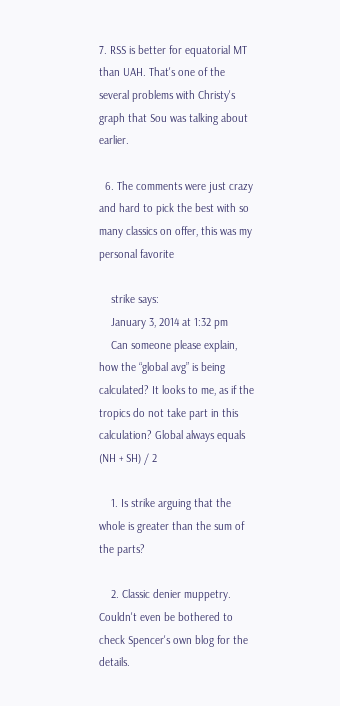7. RSS is better for equatorial MT than UAH. That's one of the several problems with Christy's graph that Sou was talking about earlier.

  6. The comments were just crazy and hard to pick the best with so many classics on offer, this was my personal favorite

    strike says:
    January 3, 2014 at 1:32 pm
    Can someone please explain, how the “global avg” is being calculated? It looks to me, as if the tropics do not take part in this calculation? Global always equals (NH + SH) / 2

    1. Is strike arguing that the whole is greater than the sum of the parts?

    2. Classic denier muppetry. Couldn't even be bothered to check Spencer's own blog for the details.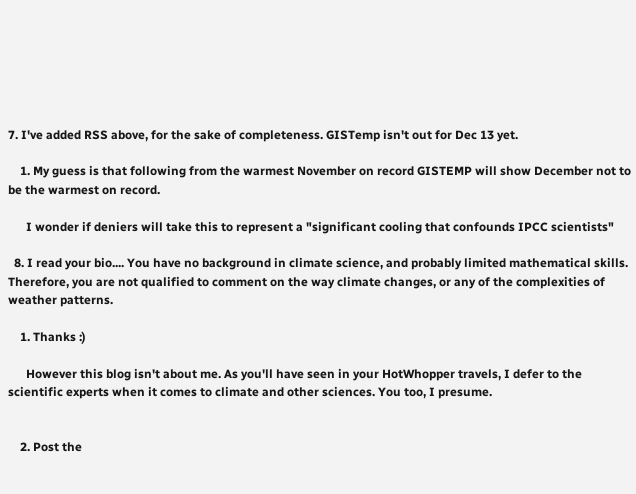7. I've added RSS above, for the sake of completeness. GISTemp isn't out for Dec 13 yet.

    1. My guess is that following from the warmest November on record GISTEMP will show December not to be the warmest on record.

      I wonder if deniers will take this to represent a "significant cooling that confounds IPCC scientists"

  8. I read your bio.... You have no background in climate science, and probably limited mathematical skills. Therefore, you are not qualified to comment on the way climate changes, or any of the complexities of weather patterns.

    1. Thanks :)

      However this blog isn't about me. As you'll have seen in your HotWhopper travels, I defer to the scientific experts when it comes to climate and other sciences. You too, I presume.


    2. Post the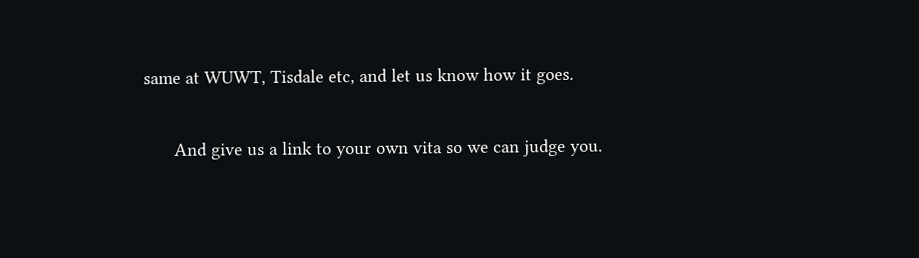same at WUWT, Tisdale etc, and let us know how it goes.

      And give us a link to your own vita so we can judge you.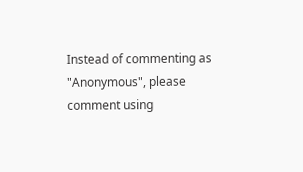Instead of commenting as "Anonymous", please comment using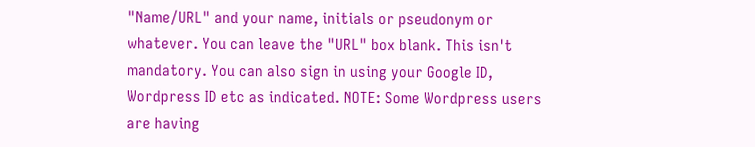"Name/URL" and your name, initials or pseudonym or whatever. You can leave the "URL" box blank. This isn't mandatory. You can also sign in using your Google ID, Wordpress ID etc as indicated. NOTE: Some Wordpress users are having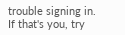trouble signing in. If that's you, try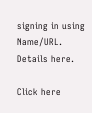signing in using Name/URL. Details here.

Click here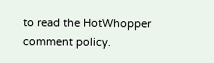to read the HotWhopper comment policy.